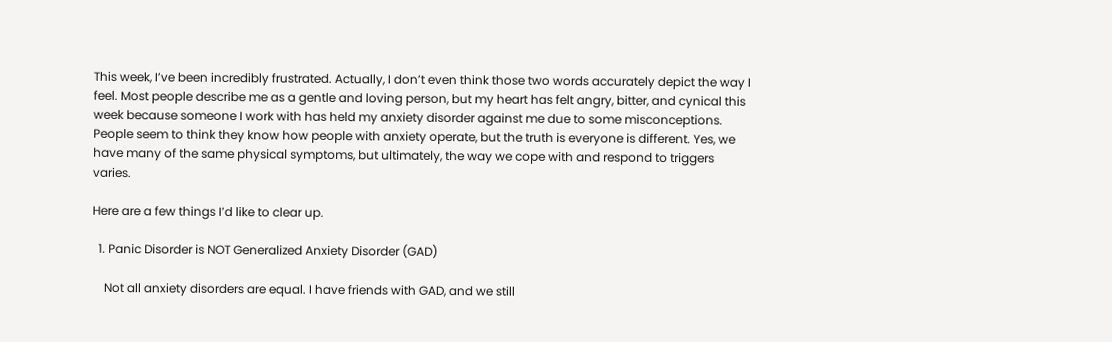This week, I’ve been incredibly frustrated. Actually, I don’t even think those two words accurately depict the way I feel. Most people describe me as a gentle and loving person, but my heart has felt angry, bitter, and cynical this week because someone I work with has held my anxiety disorder against me due to some misconceptions. People seem to think they know how people with anxiety operate, but the truth is everyone is different. Yes, we have many of the same physical symptoms, but ultimately, the way we cope with and respond to triggers varies.

Here are a few things I’d like to clear up.

  1. Panic Disorder is NOT Generalized Anxiety Disorder (GAD)

    Not all anxiety disorders are equal. I have friends with GAD, and we still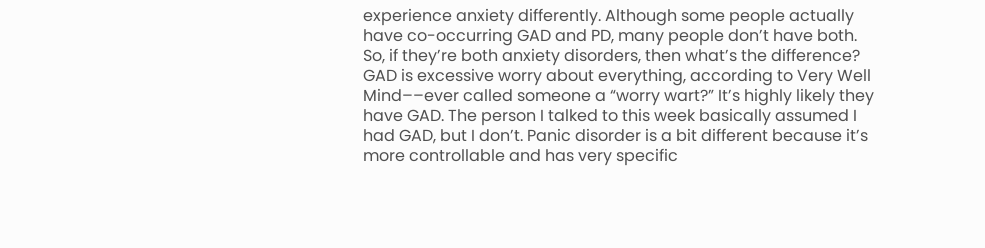experience anxiety differently. Although some people actually have co-occurring GAD and PD, many people don’t have both. So, if they’re both anxiety disorders, then what’s the difference? GAD is excessive worry about everything, according to Very Well Mind––ever called someone a “worry wart?” It’s highly likely they have GAD. The person I talked to this week basically assumed I had GAD, but I don’t. Panic disorder is a bit different because it’s more controllable and has very specific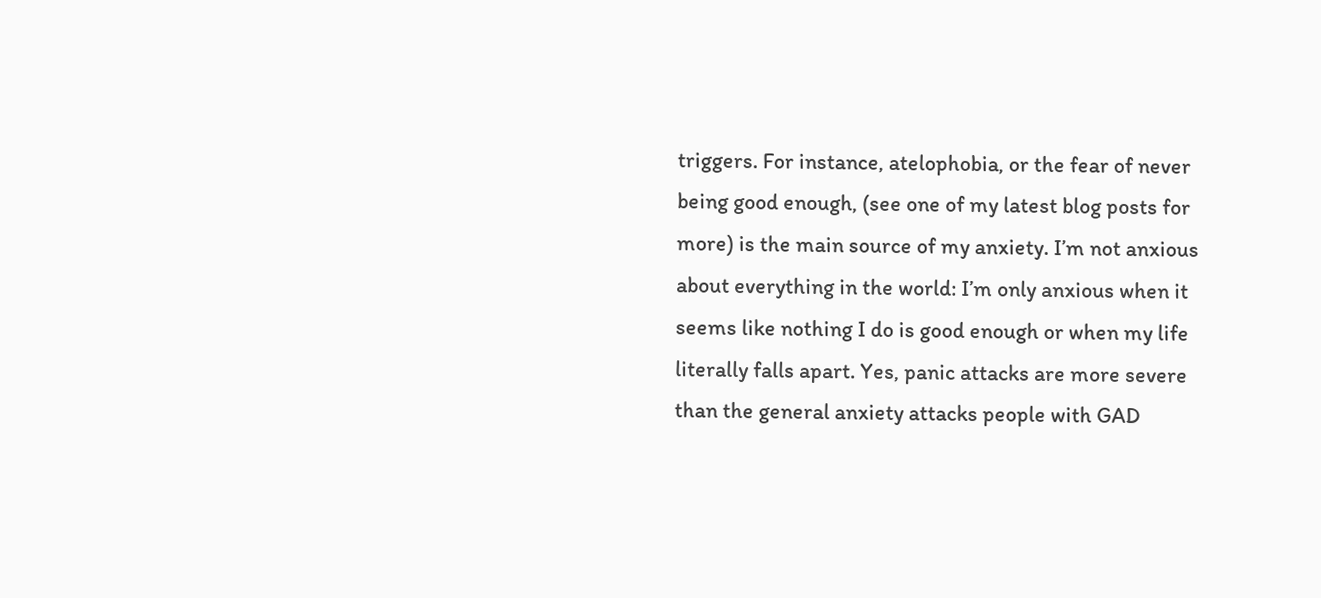triggers. For instance, atelophobia, or the fear of never being good enough, (see one of my latest blog posts for more) is the main source of my anxiety. I’m not anxious about everything in the world: I’m only anxious when it seems like nothing I do is good enough or when my life literally falls apart. Yes, panic attacks are more severe than the general anxiety attacks people with GAD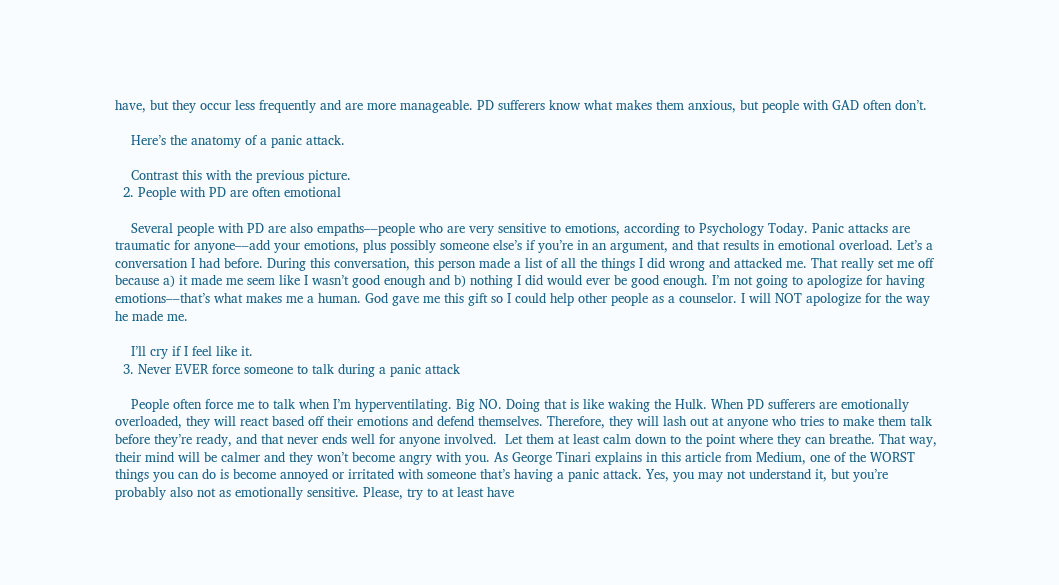have, but they occur less frequently and are more manageable. PD sufferers know what makes them anxious, but people with GAD often don’t.

    Here’s the anatomy of a panic attack.

    Contrast this with the previous picture.
  2. People with PD are often emotional

    Several people with PD are also empaths––people who are very sensitive to emotions, according to Psychology Today. Panic attacks are traumatic for anyone––add your emotions, plus possibly someone else’s if you’re in an argument, and that results in emotional overload. Let’s a conversation I had before. During this conversation, this person made a list of all the things I did wrong and attacked me. That really set me off because a) it made me seem like I wasn’t good enough and b) nothing I did would ever be good enough. I’m not going to apologize for having emotions––that’s what makes me a human. God gave me this gift so I could help other people as a counselor. I will NOT apologize for the way he made me.

    I’ll cry if I feel like it.
  3. Never EVER force someone to talk during a panic attack

    People often force me to talk when I’m hyperventilating. Big NO. Doing that is like waking the Hulk. When PD sufferers are emotionally overloaded, they will react based off their emotions and defend themselves. Therefore, they will lash out at anyone who tries to make them talk before they’re ready, and that never ends well for anyone involved.  Let them at least calm down to the point where they can breathe. That way, their mind will be calmer and they won’t become angry with you. As George Tinari explains in this article from Medium, one of the WORST things you can do is become annoyed or irritated with someone that’s having a panic attack. Yes, you may not understand it, but you’re probably also not as emotionally sensitive. Please, try to at least have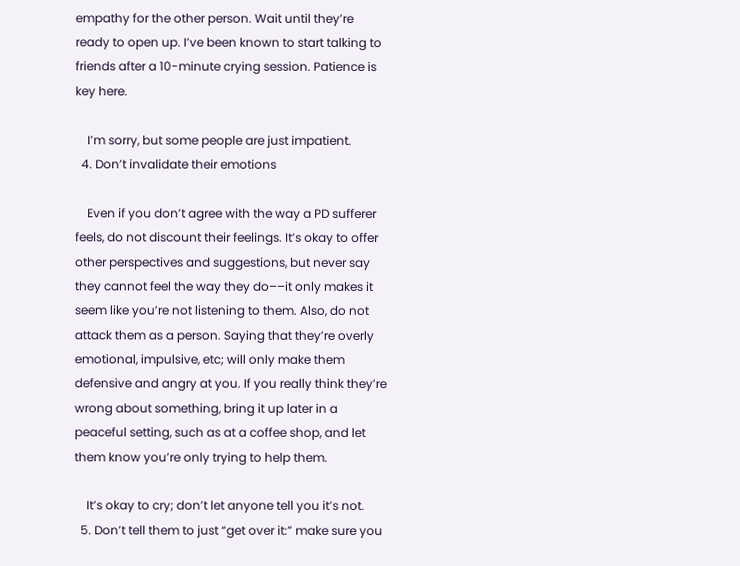empathy for the other person. Wait until they’re ready to open up. I’ve been known to start talking to friends after a 10-minute crying session. Patience is key here.

    I’m sorry, but some people are just impatient.
  4. Don’t invalidate their emotions

    Even if you don’t agree with the way a PD sufferer feels, do not discount their feelings. It’s okay to offer other perspectives and suggestions, but never say they cannot feel the way they do––it only makes it seem like you’re not listening to them. Also, do not attack them as a person. Saying that they’re overly emotional, impulsive, etc; will only make them defensive and angry at you. If you really think they’re wrong about something, bring it up later in a peaceful setting, such as at a coffee shop, and let them know you’re only trying to help them.

    It’s okay to cry; don’t let anyone tell you it’s not.
  5. Don’t tell them to just “get over it:” make sure you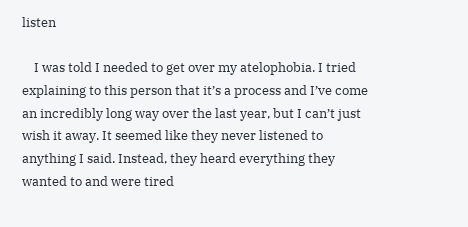listen

    I was told I needed to get over my atelophobia. I tried explaining to this person that it’s a process and I’ve come an incredibly long way over the last year, but I can’t just wish it away. It seemed like they never listened to anything I said. Instead, they heard everything they wanted to and were tired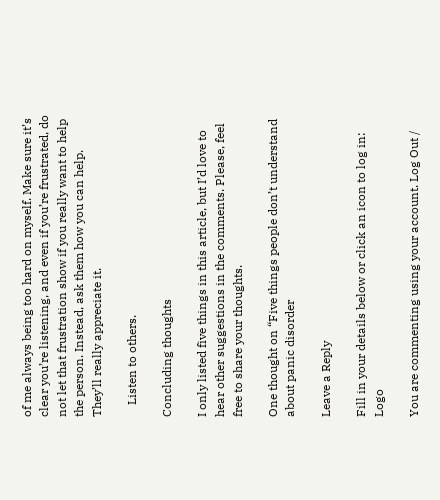of me always being too hard on myself. Make sure it’s clear you’re listening, and even if you’re frustrated, do not let that frustration show if you really want to help the person. Instead, ask them how you can help. They’ll really appreciate it.

    Listen to others.

Concluding thoughts

I only listed five things in this article, but I’d love to hear other suggestions in the comments. Please, feel free to share your thoughts.

One thought on “Five things people don’t understand about panic disorder

Leave a Reply

Fill in your details below or click an icon to log in: Logo

You are commenting using your account. Log Out /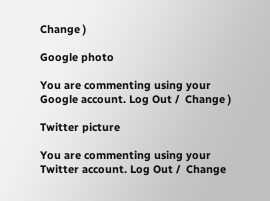Change )

Google photo

You are commenting using your Google account. Log Out /  Change )

Twitter picture

You are commenting using your Twitter account. Log Out /  Change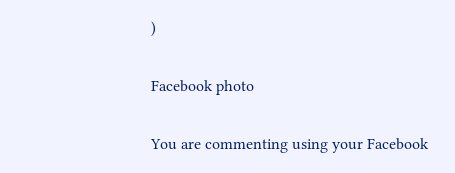)

Facebook photo

You are commenting using your Facebook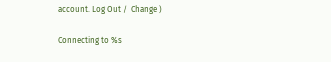account. Log Out /  Change )

Connecting to %s